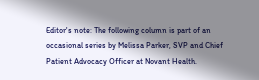Editor's note: The following column is part of an occasional series by Melissa Parker, SVP and Chief Patient Advocacy Officer at Novant Health.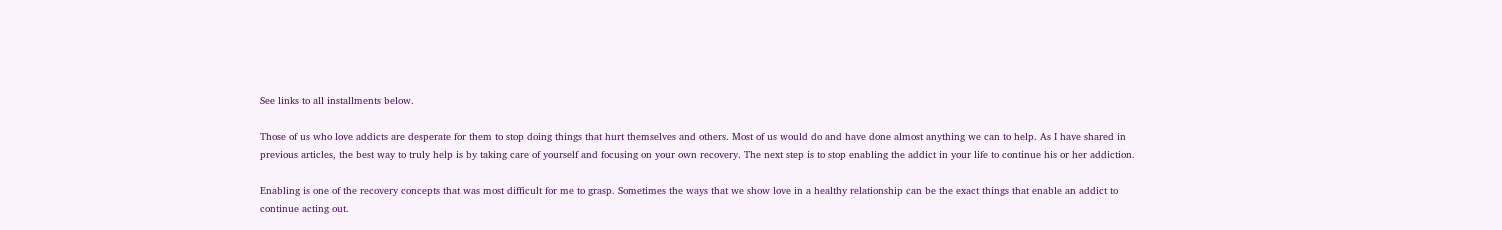See links to all installments below.

Those of us who love addicts are desperate for them to stop doing things that hurt themselves and others. Most of us would do and have done almost anything we can to help. As I have shared in previous articles, the best way to truly help is by taking care of yourself and focusing on your own recovery. The next step is to stop enabling the addict in your life to continue his or her addiction.

Enabling is one of the recovery concepts that was most difficult for me to grasp. Sometimes the ways that we show love in a healthy relationship can be the exact things that enable an addict to continue acting out.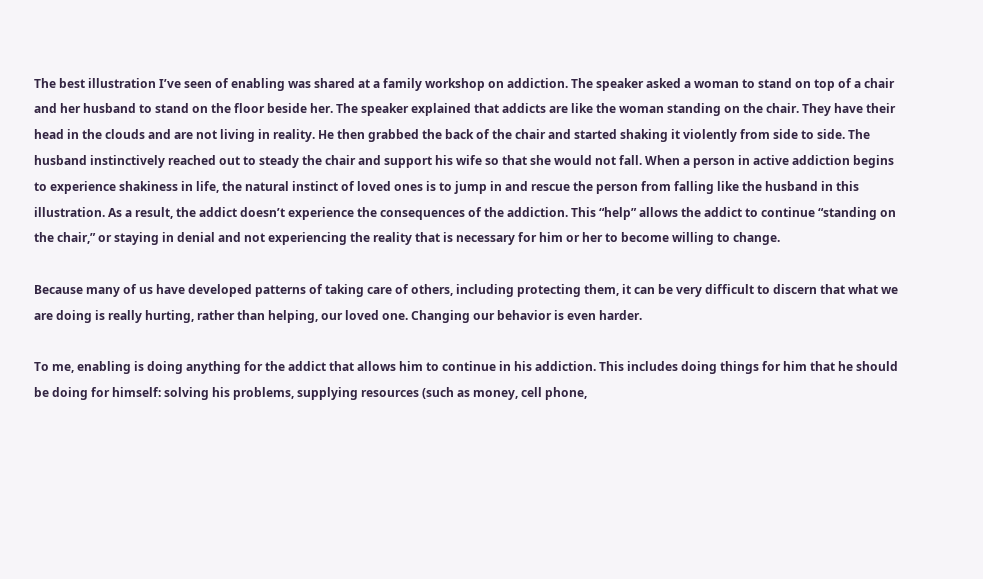The best illustration I’ve seen of enabling was shared at a family workshop on addiction. The speaker asked a woman to stand on top of a chair and her husband to stand on the floor beside her. The speaker explained that addicts are like the woman standing on the chair. They have their head in the clouds and are not living in reality. He then grabbed the back of the chair and started shaking it violently from side to side. The husband instinctively reached out to steady the chair and support his wife so that she would not fall. When a person in active addiction begins to experience shakiness in life, the natural instinct of loved ones is to jump in and rescue the person from falling like the husband in this illustration. As a result, the addict doesn’t experience the consequences of the addiction. This “help” allows the addict to continue “standing on the chair,” or staying in denial and not experiencing the reality that is necessary for him or her to become willing to change.

Because many of us have developed patterns of taking care of others, including protecting them, it can be very difficult to discern that what we are doing is really hurting, rather than helping, our loved one. Changing our behavior is even harder.

To me, enabling is doing anything for the addict that allows him to continue in his addiction. This includes doing things for him that he should be doing for himself: solving his problems, supplying resources (such as money, cell phone,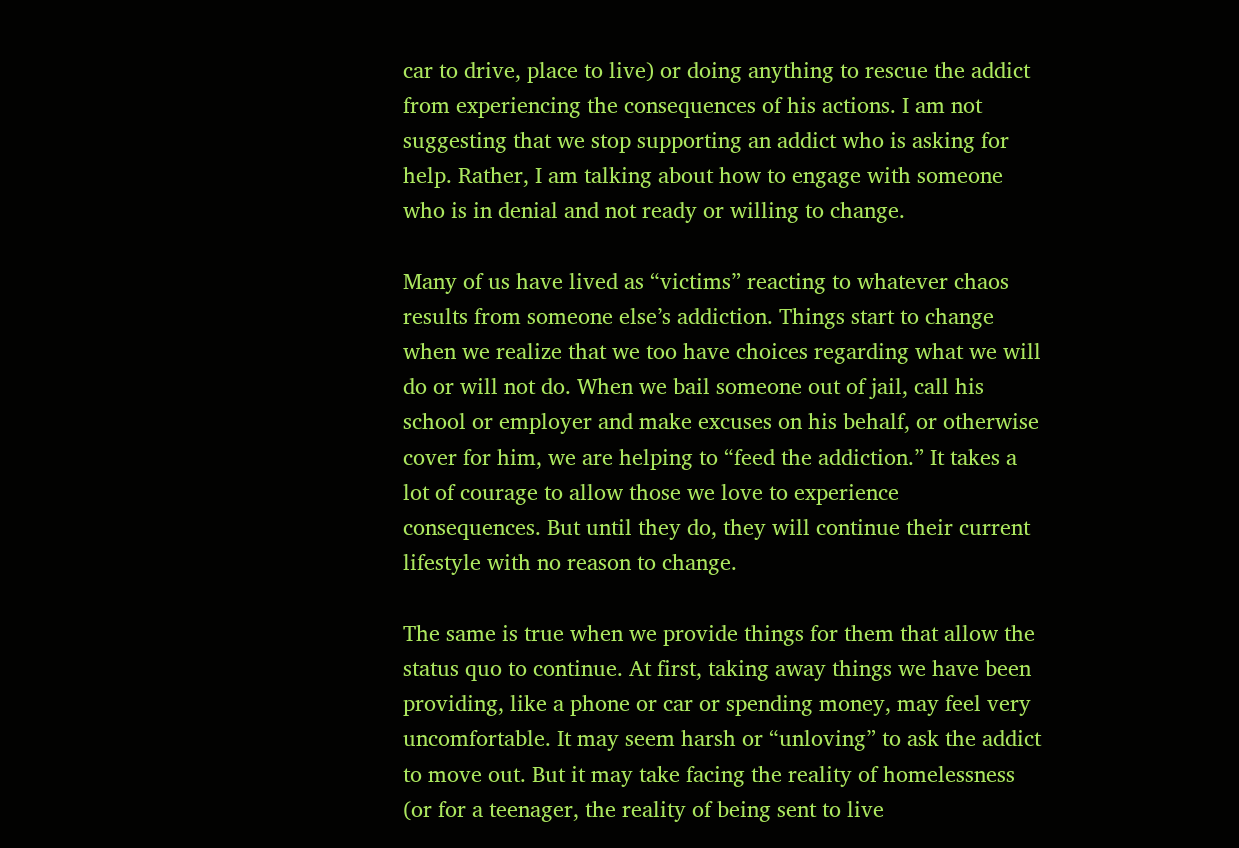car to drive, place to live) or doing anything to rescue the addict from experiencing the consequences of his actions. I am not suggesting that we stop supporting an addict who is asking for help. Rather, I am talking about how to engage with someone who is in denial and not ready or willing to change.

Many of us have lived as “victims” reacting to whatever chaos results from someone else’s addiction. Things start to change when we realize that we too have choices regarding what we will do or will not do. When we bail someone out of jail, call his school or employer and make excuses on his behalf, or otherwise cover for him, we are helping to “feed the addiction.” It takes a lot of courage to allow those we love to experience consequences. But until they do, they will continue their current lifestyle with no reason to change.

The same is true when we provide things for them that allow the status quo to continue. At first, taking away things we have been providing, like a phone or car or spending money, may feel very uncomfortable. It may seem harsh or “unloving” to ask the addict to move out. But it may take facing the reality of homelessness (or for a teenager, the reality of being sent to live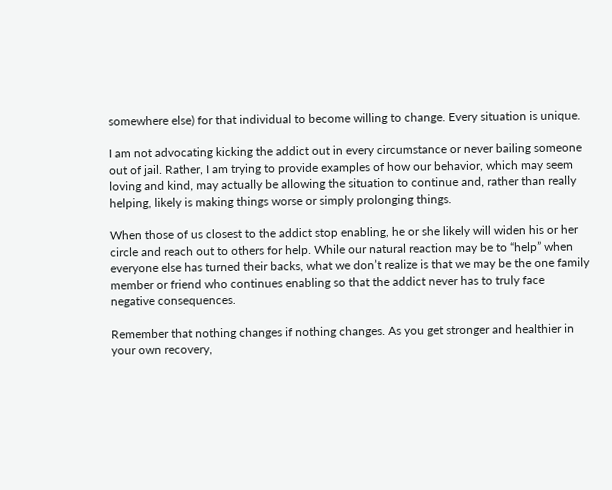somewhere else) for that individual to become willing to change. Every situation is unique.

I am not advocating kicking the addict out in every circumstance or never bailing someone out of jail. Rather, I am trying to provide examples of how our behavior, which may seem loving and kind, may actually be allowing the situation to continue and, rather than really helping, likely is making things worse or simply prolonging things.

When those of us closest to the addict stop enabling, he or she likely will widen his or her circle and reach out to others for help. While our natural reaction may be to “help” when everyone else has turned their backs, what we don’t realize is that we may be the one family member or friend who continues enabling so that the addict never has to truly face negative consequences.

Remember that nothing changes if nothing changes. As you get stronger and healthier in your own recovery,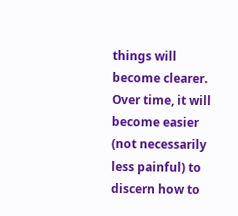things will become clearer. Over time, it will become easier (not necessarily less painful) to discern how to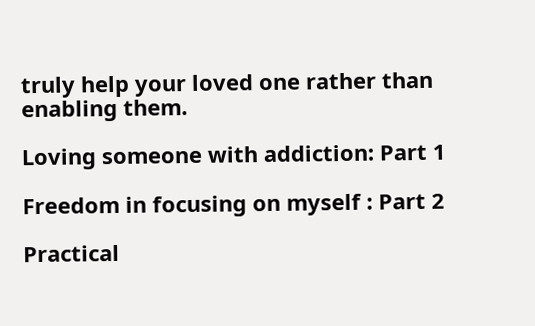truly help your loved one rather than enabling them.

Loving someone with addiction: Part 1

Freedom in focusing on myself : Part 2

Practical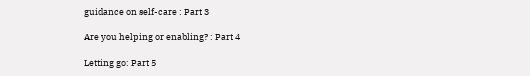guidance on self-care : Part 3

Are you helping or enabling? : Part 4

Letting go: Part 5